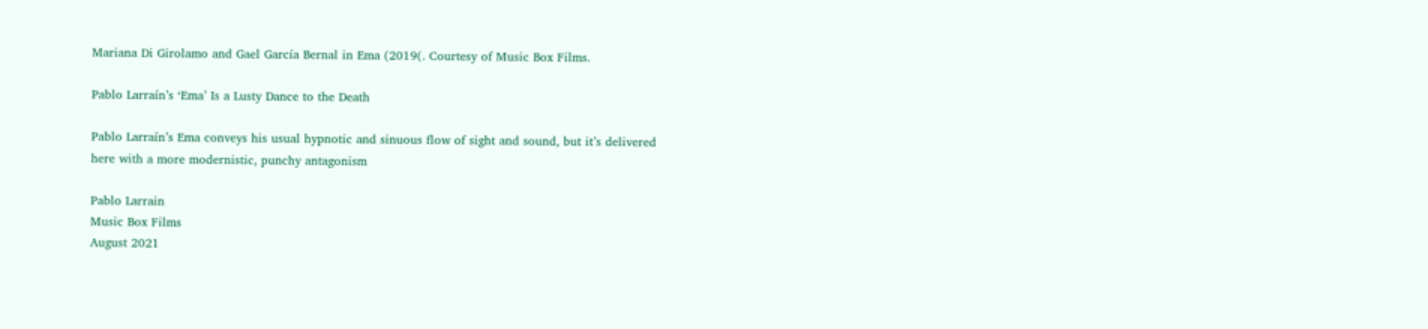Mariana Di Girolamo and Gael García Bernal in Ema (2019(. Courtesy of Music Box Films.

Pablo Larraín’s ‘Ema’ Is a Lusty Dance to the Death

Pablo Larraín’s Ema conveys his usual hypnotic and sinuous flow of sight and sound, but it’s delivered here with a more modernistic, punchy antagonism

Pablo Larrain
Music Box Films
August 2021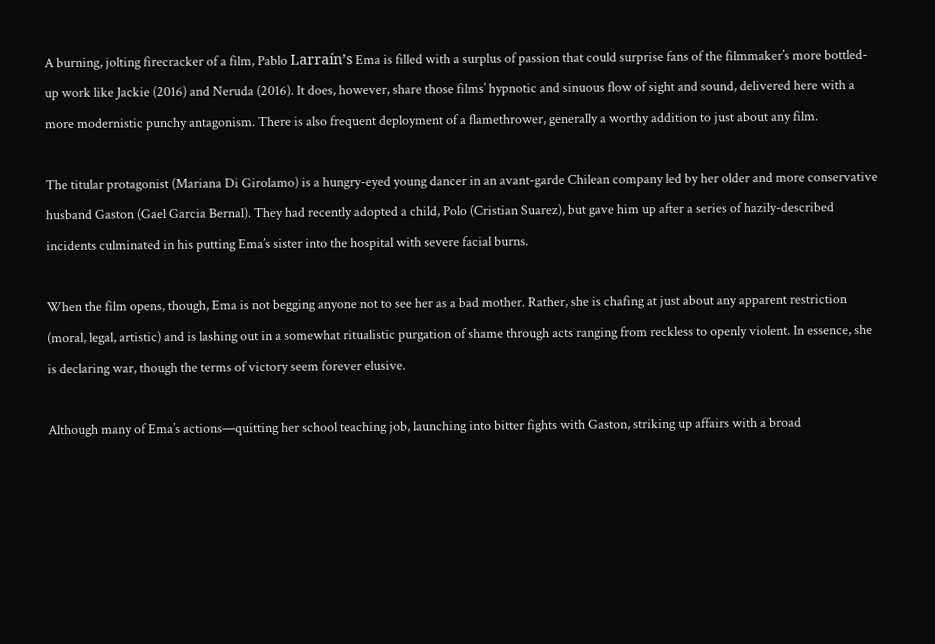A burning, jolting firecracker of a film, Pablo Larraín’s Ema is filled with a surplus of passion that could surprise fans of the filmmaker’s more bottled-up work like Jackie (2016) and Neruda (2016). It does, however, share those films’ hypnotic and sinuous flow of sight and sound, delivered here with a more modernistic punchy antagonism. There is also frequent deployment of a flamethrower, generally a worthy addition to just about any film.

The titular protagonist (Mariana Di Girolamo) is a hungry-eyed young dancer in an avant-garde Chilean company led by her older and more conservative husband Gaston (Gael Garcia Bernal). They had recently adopted a child, Polo (Cristian Suarez), but gave him up after a series of hazily-described incidents culminated in his putting Ema’s sister into the hospital with severe facial burns.

When the film opens, though, Ema is not begging anyone not to see her as a bad mother. Rather, she is chafing at just about any apparent restriction (moral, legal, artistic) and is lashing out in a somewhat ritualistic purgation of shame through acts ranging from reckless to openly violent. In essence, she is declaring war, though the terms of victory seem forever elusive.

Although many of Ema’s actions—quitting her school teaching job, launching into bitter fights with Gaston, striking up affairs with a broad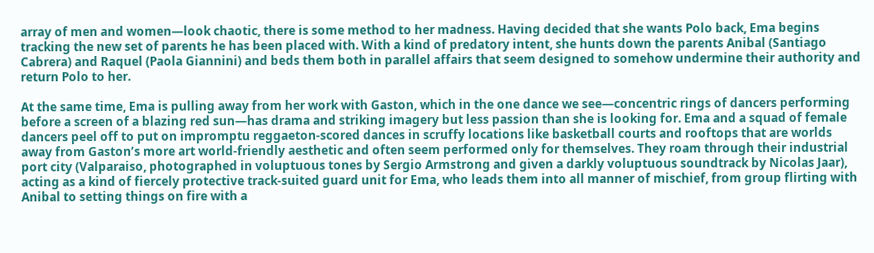array of men and women—look chaotic, there is some method to her madness. Having decided that she wants Polo back, Ema begins tracking the new set of parents he has been placed with. With a kind of predatory intent, she hunts down the parents Anibal (Santiago Cabrera) and Raquel (Paola Giannini) and beds them both in parallel affairs that seem designed to somehow undermine their authority and return Polo to her.

At the same time, Ema is pulling away from her work with Gaston, which in the one dance we see—concentric rings of dancers performing before a screen of a blazing red sun—has drama and striking imagery but less passion than she is looking for. Ema and a squad of female dancers peel off to put on impromptu reggaeton-scored dances in scruffy locations like basketball courts and rooftops that are worlds away from Gaston’s more art world-friendly aesthetic and often seem performed only for themselves. They roam through their industrial port city (Valparaiso, photographed in voluptuous tones by Sergio Armstrong and given a darkly voluptuous soundtrack by Nicolas Jaar), acting as a kind of fiercely protective track-suited guard unit for Ema, who leads them into all manner of mischief, from group flirting with Anibal to setting things on fire with a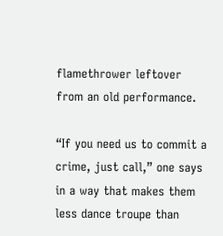flamethrower leftover from an old performance.

“If you need us to commit a crime, just call,” one says in a way that makes them less dance troupe than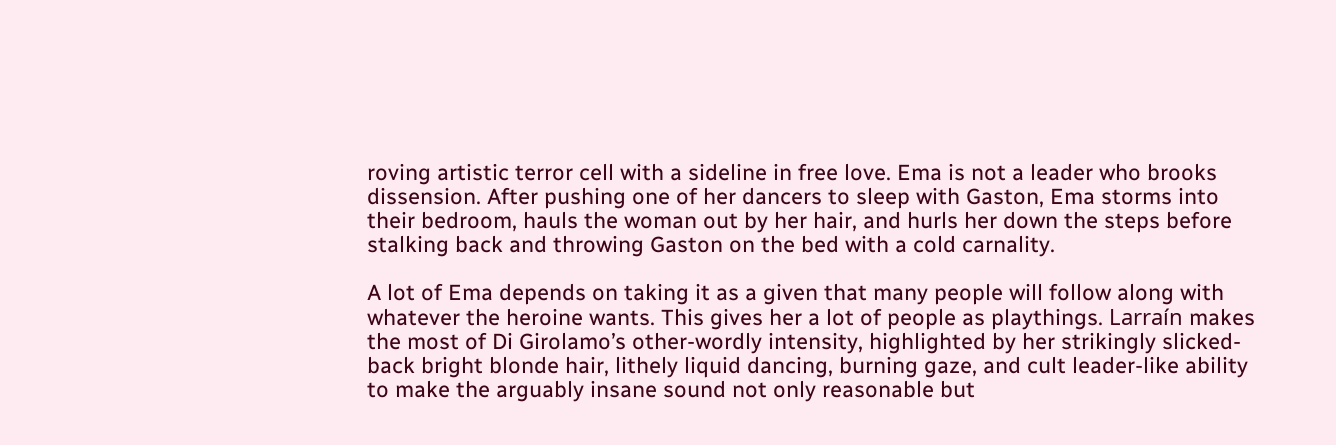roving artistic terror cell with a sideline in free love. Ema is not a leader who brooks dissension. After pushing one of her dancers to sleep with Gaston, Ema storms into their bedroom, hauls the woman out by her hair, and hurls her down the steps before stalking back and throwing Gaston on the bed with a cold carnality.

A lot of Ema depends on taking it as a given that many people will follow along with whatever the heroine wants. This gives her a lot of people as playthings. Larraín makes the most of Di Girolamo’s other-wordly intensity, highlighted by her strikingly slicked-back bright blonde hair, lithely liquid dancing, burning gaze, and cult leader-like ability to make the arguably insane sound not only reasonable but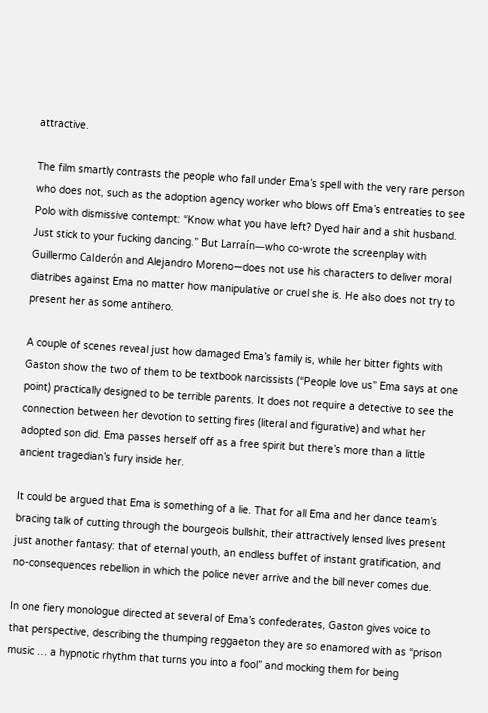attractive.

The film smartly contrasts the people who fall under Ema’s spell with the very rare person who does not, such as the adoption agency worker who blows off Ema’s entreaties to see Polo with dismissive contempt: “Know what you have left? Dyed hair and a shit husband. Just stick to your fucking dancing.” But Larraín—who co-wrote the screenplay with Guillermo Calderón and Alejandro Moreno—does not use his characters to deliver moral diatribes against Ema no matter how manipulative or cruel she is. He also does not try to present her as some antihero.

A couple of scenes reveal just how damaged Ema’s family is, while her bitter fights with Gaston show the two of them to be textbook narcissists (“People love us” Ema says at one point) practically designed to be terrible parents. It does not require a detective to see the connection between her devotion to setting fires (literal and figurative) and what her adopted son did. Ema passes herself off as a free spirit but there’s more than a little ancient tragedian’s fury inside her.

It could be argued that Ema is something of a lie. That for all Ema and her dance team’s bracing talk of cutting through the bourgeois bullshit, their attractively lensed lives present just another fantasy: that of eternal youth, an endless buffet of instant gratification, and no-consequences rebellion in which the police never arrive and the bill never comes due.

In one fiery monologue directed at several of Ema’s confederates, Gaston gives voice to that perspective, describing the thumping reggaeton they are so enamored with as “prison music … a hypnotic rhythm that turns you into a fool” and mocking them for being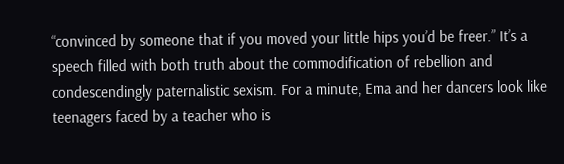“convinced by someone that if you moved your little hips you’d be freer.” It’s a speech filled with both truth about the commodification of rebellion and condescendingly paternalistic sexism. For a minute, Ema and her dancers look like teenagers faced by a teacher who is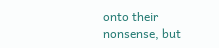onto their nonsense, but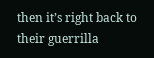then it’s right back to their guerrilla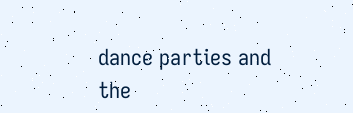dance parties and the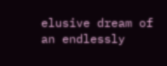elusive dream of an endlessly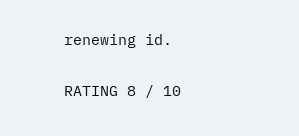renewing id.

RATING 8 / 10